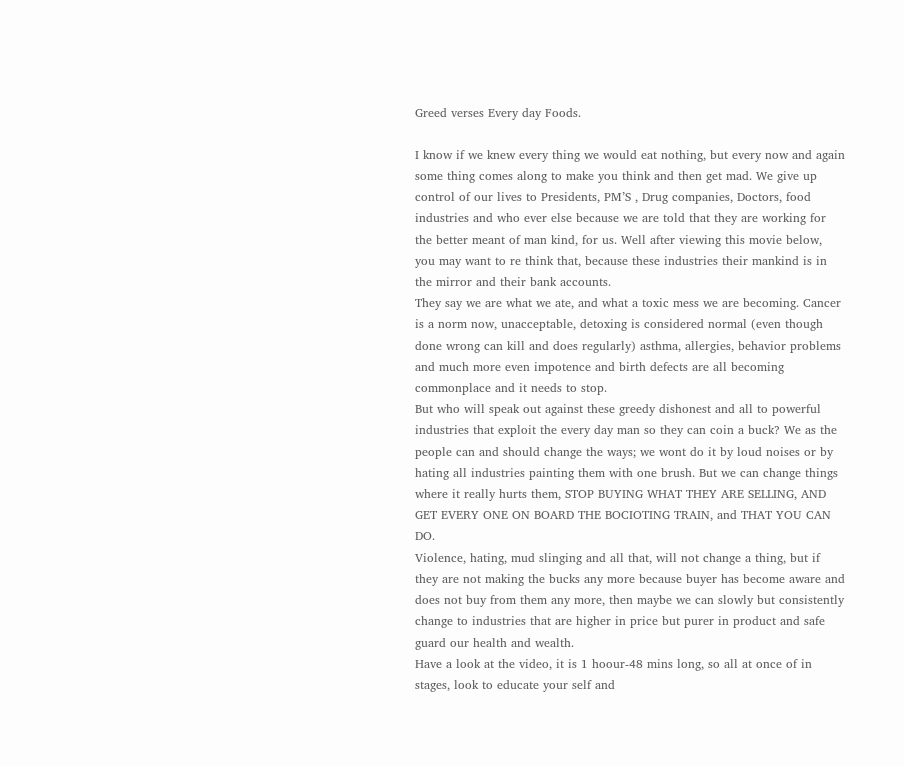Greed verses Every day Foods.

I know if we knew every thing we would eat nothing, but every now and again some thing comes along to make you think and then get mad. We give up control of our lives to Presidents, PM’S , Drug companies, Doctors, food industries and who ever else because we are told that they are working for the better meant of man kind, for us. Well after viewing this movie below, you may want to re think that, because these industries their mankind is in the mirror and their bank accounts.
They say we are what we ate, and what a toxic mess we are becoming. Cancer is a norm now, unacceptable, detoxing is considered normal (even though done wrong can kill and does regularly) asthma, allergies, behavior problems and much more even impotence and birth defects are all becoming commonplace and it needs to stop.
But who will speak out against these greedy dishonest and all to powerful industries that exploit the every day man so they can coin a buck? We as the people can and should change the ways; we wont do it by loud noises or by hating all industries painting them with one brush. But we can change things where it really hurts them, STOP BUYING WHAT THEY ARE SELLING, AND GET EVERY ONE ON BOARD THE BOCIOTING TRAIN, and THAT YOU CAN DO.
Violence, hating, mud slinging and all that, will not change a thing, but if they are not making the bucks any more because buyer has become aware and does not buy from them any more, then maybe we can slowly but consistently change to industries that are higher in price but purer in product and safe guard our health and wealth.
Have a look at the video, it is 1 hoour-48 mins long, so all at once of in stages, look to educate your self and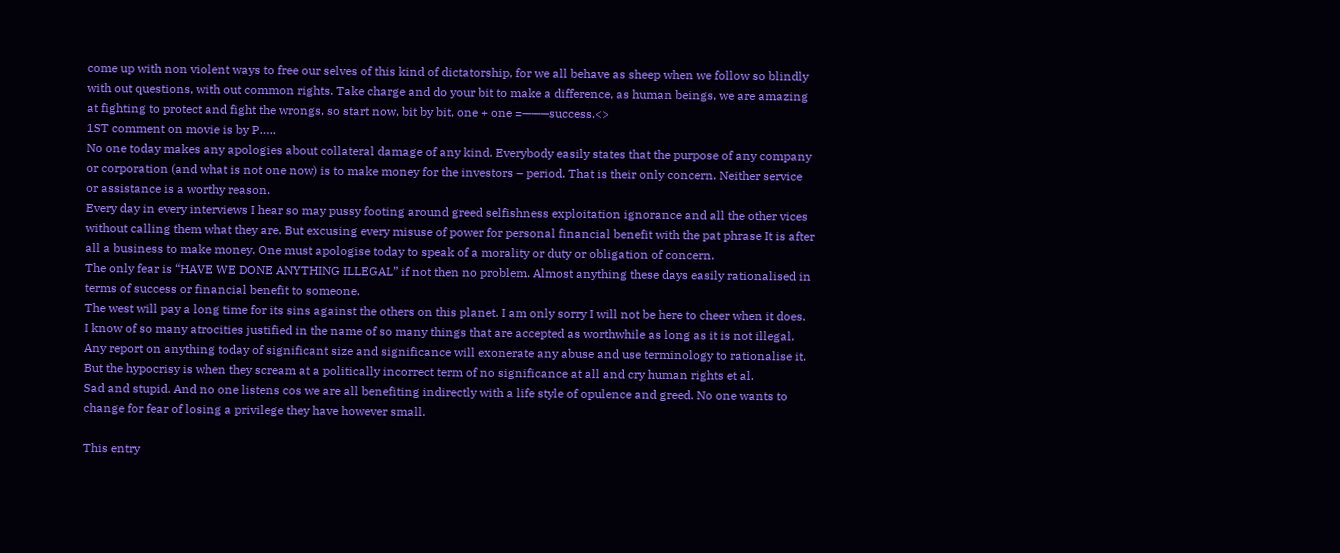come up with non violent ways to free our selves of this kind of dictatorship, for we all behave as sheep when we follow so blindly with out questions, with out common rights. Take charge and do your bit to make a difference, as human beings, we are amazing at fighting to protect and fight the wrongs, so start now, bit by bit, one + one =———success.<>
1ST comment on movie is by P…..
No one today makes any apologies about collateral damage of any kind. Everybody easily states that the purpose of any company or corporation (and what is not one now) is to make money for the investors – period. That is their only concern. Neither service or assistance is a worthy reason.
Every day in every interviews I hear so may pussy footing around greed selfishness exploitation ignorance and all the other vices without calling them what they are. But excusing every misuse of power for personal financial benefit with the pat phrase It is after all a business to make money. One must apologise today to speak of a morality or duty or obligation of concern.
The only fear is “HAVE WE DONE ANYTHING ILLEGAL” if not then no problem. Almost anything these days easily rationalised in terms of success or financial benefit to someone.
The west will pay a long time for its sins against the others on this planet. I am only sorry I will not be here to cheer when it does.
I know of so many atrocities justified in the name of so many things that are accepted as worthwhile as long as it is not illegal. Any report on anything today of significant size and significance will exonerate any abuse and use terminology to rationalise it. But the hypocrisy is when they scream at a politically incorrect term of no significance at all and cry human rights et al.
Sad and stupid. And no one listens cos we are all benefiting indirectly with a life style of opulence and greed. No one wants to change for fear of losing a privilege they have however small.

This entry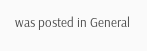was posted in General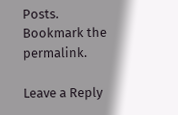Posts. Bookmark the permalink.

Leave a Reply